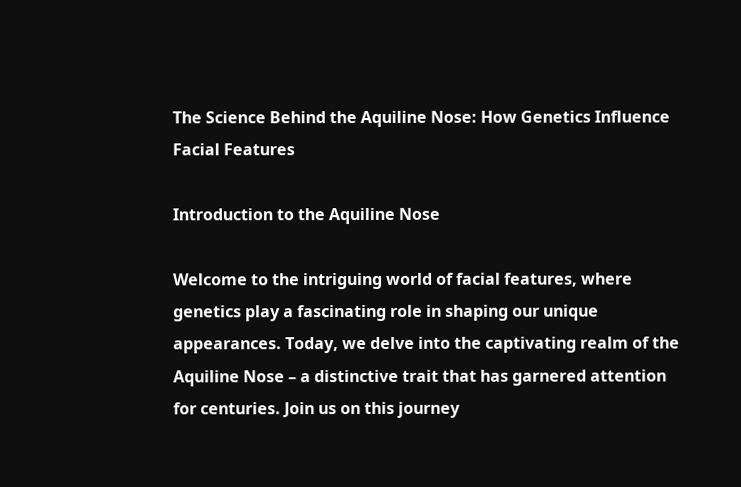The Science Behind the Aquiline Nose: How Genetics Influence Facial Features

Introduction to the Aquiline Nose

Welcome to the intriguing world of facial features, where genetics play a fascinating role in shaping our unique appearances. Today, we delve into the captivating realm of the Aquiline Nose – a distinctive trait that has garnered attention for centuries. Join us on this journey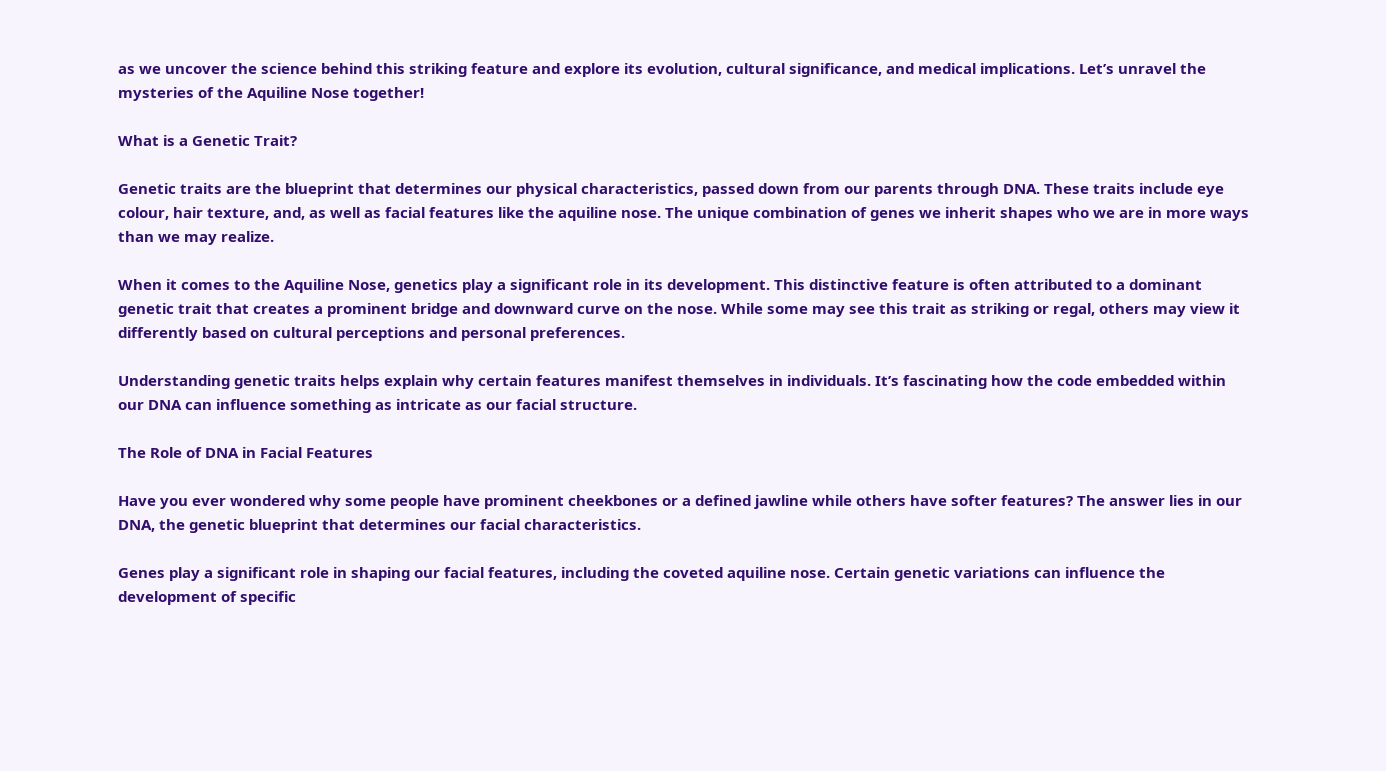as we uncover the science behind this striking feature and explore its evolution, cultural significance, and medical implications. Let’s unravel the mysteries of the Aquiline Nose together!

What is a Genetic Trait?

Genetic traits are the blueprint that determines our physical characteristics, passed down from our parents through DNA. These traits include eye colour, hair texture, and, as well as facial features like the aquiline nose. The unique combination of genes we inherit shapes who we are in more ways than we may realize.

When it comes to the Aquiline Nose, genetics play a significant role in its development. This distinctive feature is often attributed to a dominant genetic trait that creates a prominent bridge and downward curve on the nose. While some may see this trait as striking or regal, others may view it differently based on cultural perceptions and personal preferences.

Understanding genetic traits helps explain why certain features manifest themselves in individuals. It’s fascinating how the code embedded within our DNA can influence something as intricate as our facial structure.

The Role of DNA in Facial Features

Have you ever wondered why some people have prominent cheekbones or a defined jawline while others have softer features? The answer lies in our DNA, the genetic blueprint that determines our facial characteristics.

Genes play a significant role in shaping our facial features, including the coveted aquiline nose. Certain genetic variations can influence the development of specific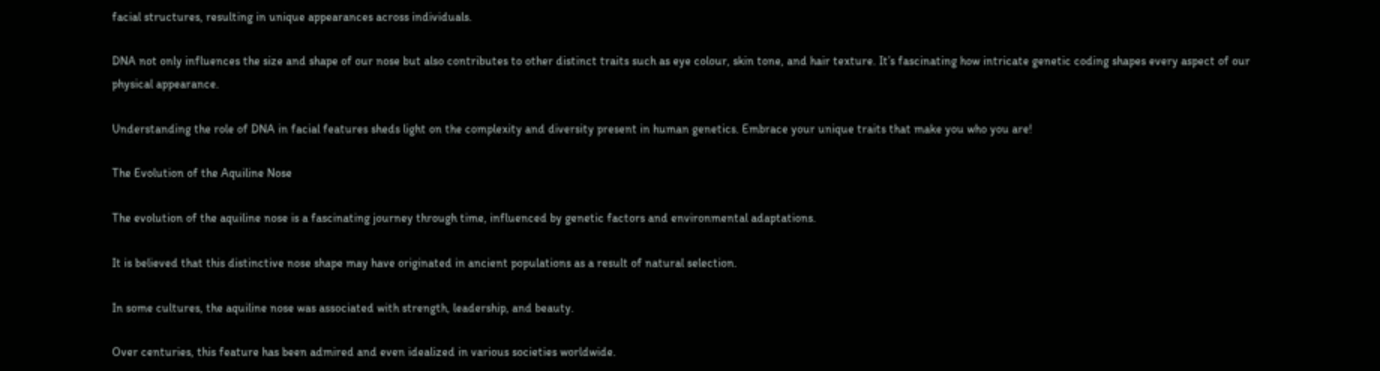facial structures, resulting in unique appearances across individuals.

DNA not only influences the size and shape of our nose but also contributes to other distinct traits such as eye colour, skin tone, and hair texture. It’s fascinating how intricate genetic coding shapes every aspect of our physical appearance.

Understanding the role of DNA in facial features sheds light on the complexity and diversity present in human genetics. Embrace your unique traits that make you who you are!

The Evolution of the Aquiline Nose

The evolution of the aquiline nose is a fascinating journey through time, influenced by genetic factors and environmental adaptations.

It is believed that this distinctive nose shape may have originated in ancient populations as a result of natural selection.

In some cultures, the aquiline nose was associated with strength, leadership, and beauty.

Over centuries, this feature has been admired and even idealized in various societies worldwide.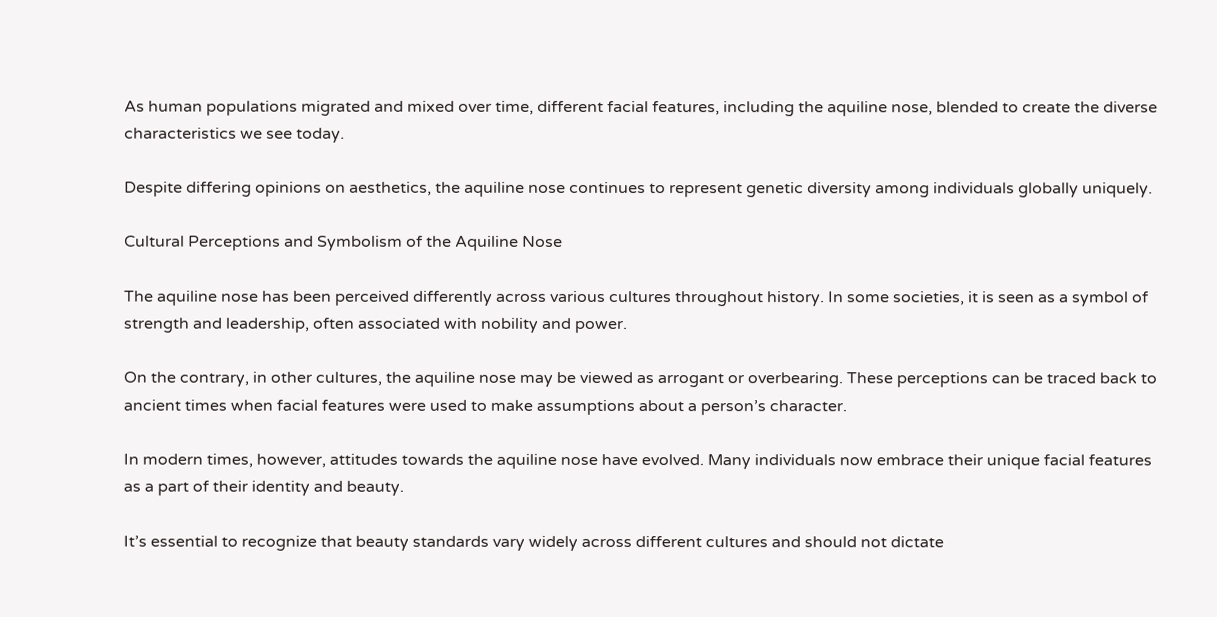As human populations migrated and mixed over time, different facial features, including the aquiline nose, blended to create the diverse characteristics we see today.

Despite differing opinions on aesthetics, the aquiline nose continues to represent genetic diversity among individuals globally uniquely.

Cultural Perceptions and Symbolism of the Aquiline Nose

The aquiline nose has been perceived differently across various cultures throughout history. In some societies, it is seen as a symbol of strength and leadership, often associated with nobility and power.

On the contrary, in other cultures, the aquiline nose may be viewed as arrogant or overbearing. These perceptions can be traced back to ancient times when facial features were used to make assumptions about a person’s character.

In modern times, however, attitudes towards the aquiline nose have evolved. Many individuals now embrace their unique facial features as a part of their identity and beauty.

It’s essential to recognize that beauty standards vary widely across different cultures and should not dictate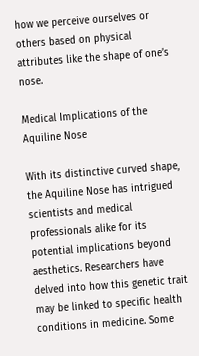how we perceive ourselves or others based on physical attributes like the shape of one’s nose.

Medical Implications of the Aquiline Nose

With its distinctive curved shape, the Aquiline Nose has intrigued scientists and medical professionals alike for its potential implications beyond aesthetics. Researchers have delved into how this genetic trait may be linked to specific health conditions in medicine. Some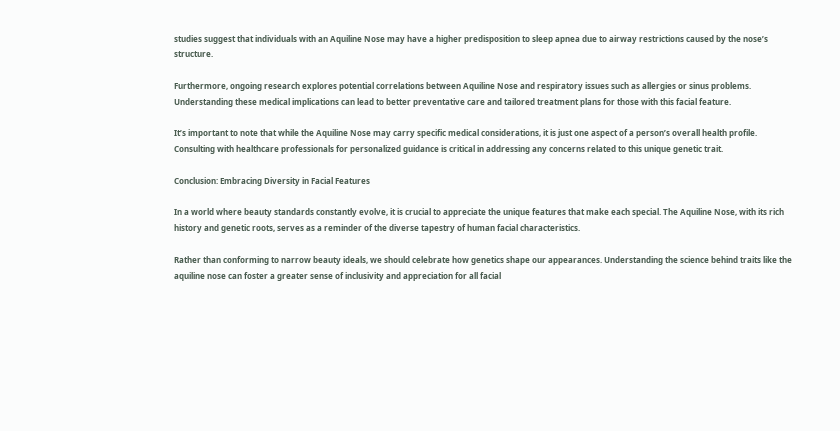studies suggest that individuals with an Aquiline Nose may have a higher predisposition to sleep apnea due to airway restrictions caused by the nose’s structure.

Furthermore, ongoing research explores potential correlations between Aquiline Nose and respiratory issues such as allergies or sinus problems. Understanding these medical implications can lead to better preventative care and tailored treatment plans for those with this facial feature.

It’s important to note that while the Aquiline Nose may carry specific medical considerations, it is just one aspect of a person’s overall health profile. Consulting with healthcare professionals for personalized guidance is critical in addressing any concerns related to this unique genetic trait.

Conclusion: Embracing Diversity in Facial Features

In a world where beauty standards constantly evolve, it is crucial to appreciate the unique features that make each special. The Aquiline Nose, with its rich history and genetic roots, serves as a reminder of the diverse tapestry of human facial characteristics.

Rather than conforming to narrow beauty ideals, we should celebrate how genetics shape our appearances. Understanding the science behind traits like the aquiline nose can foster a greater sense of inclusivity and appreciation for all facial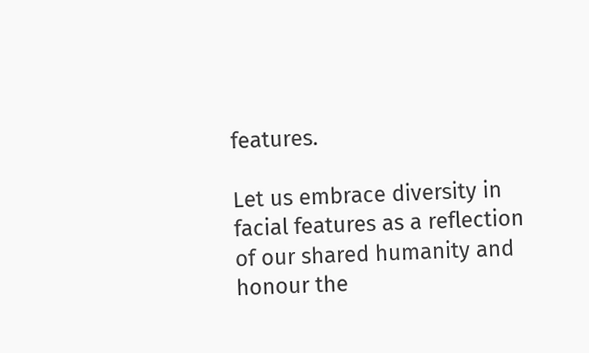features.

Let us embrace diversity in facial features as a reflection of our shared humanity and honour the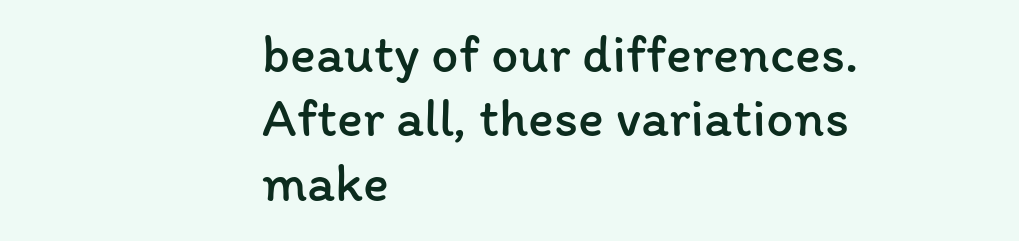beauty of our differences. After all, these variations make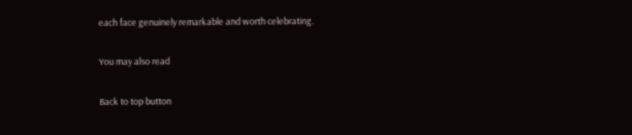each face genuinely remarkable and worth celebrating.

You may also read

Back to top button